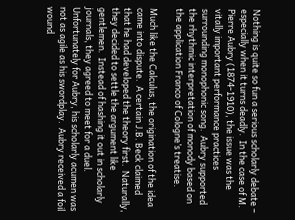Nothing is quite so fun a serious scholarly debate – especially when it turns deadly.  In the case of M. Pierre Aubry (1874-1910), the issue was the vitally important performance practices surrounding monophonic song.  Aubry supported the rhythmic interpretation of monody based on the application Franco of Cologne’s treatise.

Much like the Calculus, the origination of the idea came into dispute.  A certain J.B. Beck claimed that he had developed the theory first.  Naturally, they decided to settle the argument like gentlemen.  Instead of hashing it out in scholarly journals, they agreed to meet for a duel.  Unfortunately for Aubry, his scholarly acumen was not as agile as his swordplay.  Aubry received a foil wound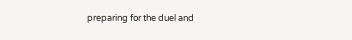preparing for the duel and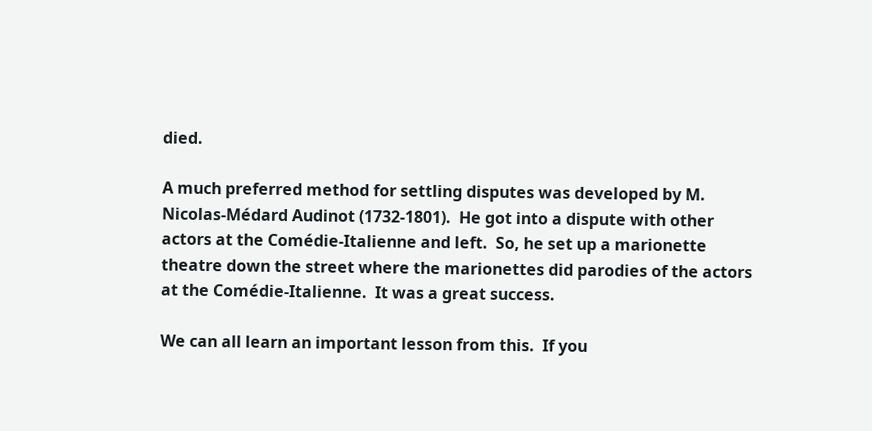died.

A much preferred method for settling disputes was developed by M. Nicolas-Médard Audinot (1732-1801).  He got into a dispute with other actors at the Comédie-Italienne and left.  So, he set up a marionette theatre down the street where the marionettes did parodies of the actors at the Comédie-Italienne.  It was a great success.

We can all learn an important lesson from this.  If you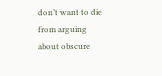don’t want to die from arguing about obscure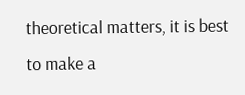theoretical matters, it is best to make a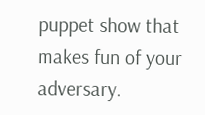puppet show that makes fun of your adversary.